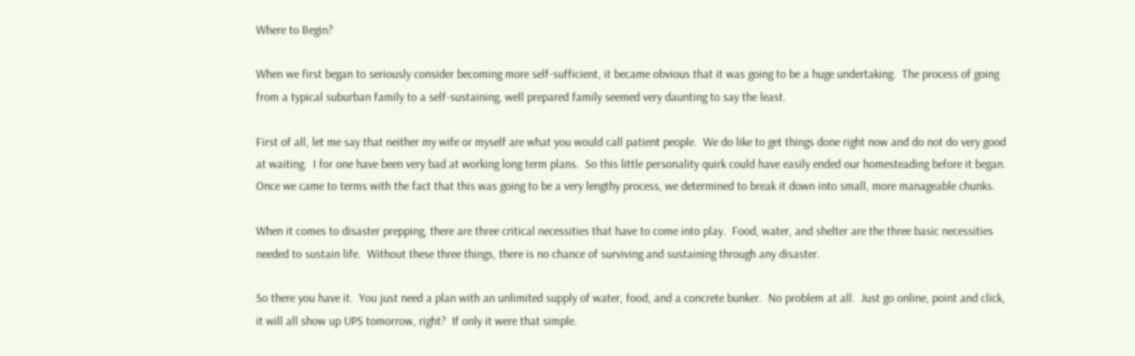Where to Begin?

When we first began to seriously consider becoming more self-sufficient, it became obvious that it was going to be a huge undertaking.  The process of going from a typical suburban family to a self-sustaining, well prepared family seemed very daunting to say the least.

First of all, let me say that neither my wife or myself are what you would call patient people.  We do like to get things done right now and do not do very good at waiting.  I for one have been very bad at working long term plans.  So this little personality quirk could have easily ended our homesteading before it began.  Once we came to terms with the fact that this was going to be a very lengthy process, we determined to break it down into small, more manageable chunks.

When it comes to disaster prepping, there are three critical necessities that have to come into play.  Food, water, and shelter are the three basic necessities needed to sustain life.  Without these three things, there is no chance of surviving and sustaining through any disaster.

So there you have it.  You just need a plan with an unlimited supply of water, food, and a concrete bunker.  No problem at all.  Just go online, point and click, it will all show up UPS tomorrow, right?  If only it were that simple.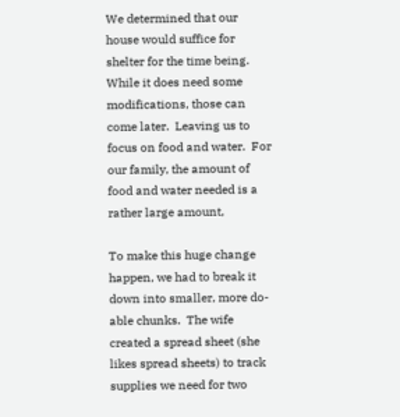We determined that our house would suffice for shelter for the time being.  While it does need some modifications, those can come later.  Leaving us to focus on food and water.  For our family, the amount of food and water needed is a rather large amount,

To make this huge change happen, we had to break it down into smaller, more do-able chunks.  The wife created a spread sheet (she likes spread sheets) to track supplies we need for two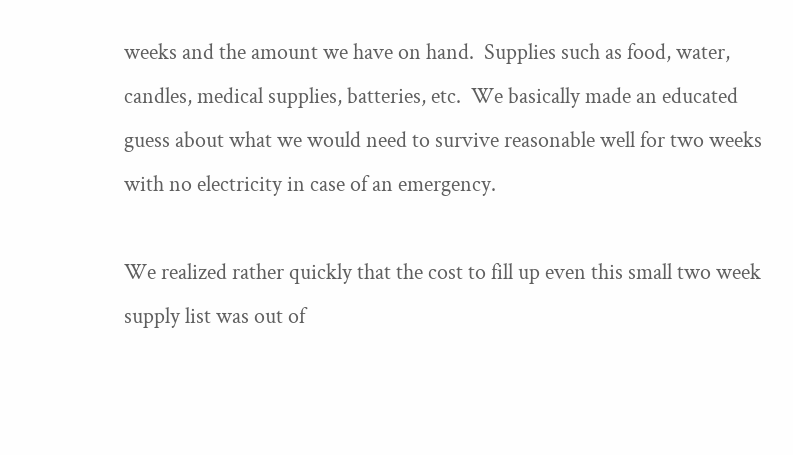weeks and the amount we have on hand.  Supplies such as food, water, candles, medical supplies, batteries, etc.  We basically made an educated guess about what we would need to survive reasonable well for two weeks with no electricity in case of an emergency.

We realized rather quickly that the cost to fill up even this small two week supply list was out of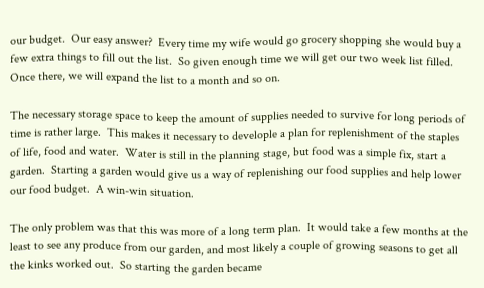our budget.  Our easy answer?  Every time my wife would go grocery shopping she would buy a few extra things to fill out the list.  So given enough time we will get our two week list filled.  Once there, we will expand the list to a month and so on.

The necessary storage space to keep the amount of supplies needed to survive for long periods of time is rather large.  This makes it necessary to develople a plan for replenishment of the staples of life, food and water.  Water is still in the planning stage, but food was a simple fix, start a garden.  Starting a garden would give us a way of replenishing our food supplies and help lower our food budget.  A win-win situation.

The only problem was that this was more of a long term plan.  It would take a few months at the least to see any produce from our garden, and most likely a couple of growing seasons to get all the kinks worked out.  So starting the garden became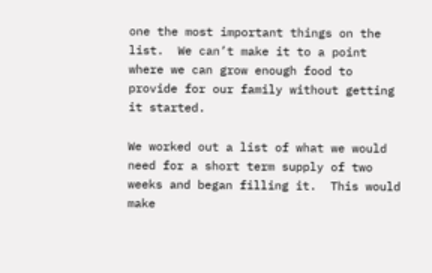one the most important things on the list.  We can’t make it to a point where we can grow enough food to provide for our family without getting it started.

We worked out a list of what we would need for a short term supply of two weeks and began filling it.  This would make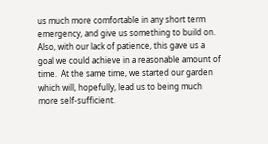us much more comfortable in any short term emergency, and give us something to build on.  Also, with our lack of patience, this gave us a goal we could achieve in a reasonable amount of time.  At the same time, we started our garden which will, hopefully, lead us to being much more self-sufficient.